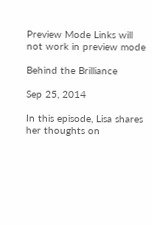Preview Mode Links will not work in preview mode

Behind the Brilliance

Sep 25, 2014

In this episode, Lisa shares her thoughts on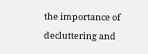the importance of decluttering and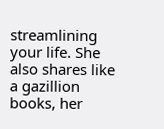streamlining your life. She also shares like a gazillion books, her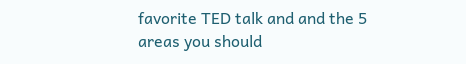favorite TED talk and and the 5 areas you should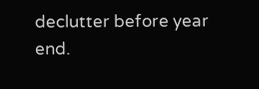declutter before year end.